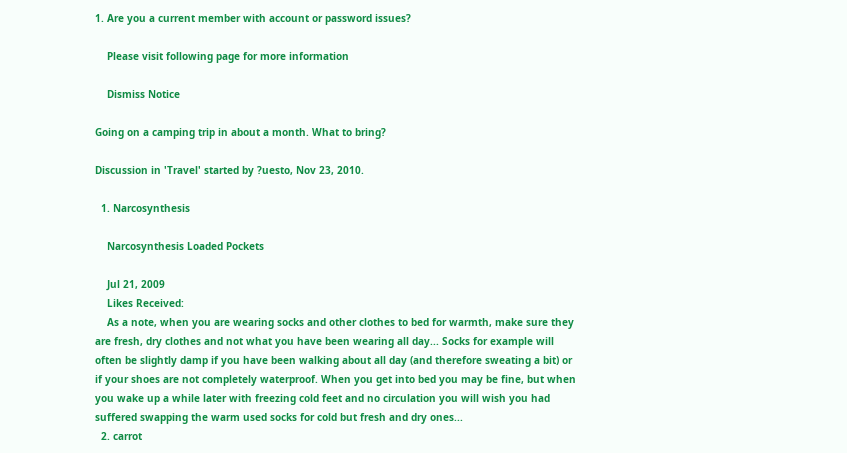1. Are you a current member with account or password issues?

    Please visit following page for more information

    Dismiss Notice

Going on a camping trip in about a month. What to bring?

Discussion in 'Travel' started by ?uesto, Nov 23, 2010.

  1. Narcosynthesis

    Narcosynthesis Loaded Pockets

    Jul 21, 2009
    Likes Received:
    As a note, when you are wearing socks and other clothes to bed for warmth, make sure they are fresh, dry clothes and not what you have been wearing all day... Socks for example will often be slightly damp if you have been walking about all day (and therefore sweating a bit) or if your shoes are not completely waterproof. When you get into bed you may be fine, but when you wake up a while later with freezing cold feet and no circulation you will wish you had suffered swapping the warm used socks for cold but fresh and dry ones...
  2. carrot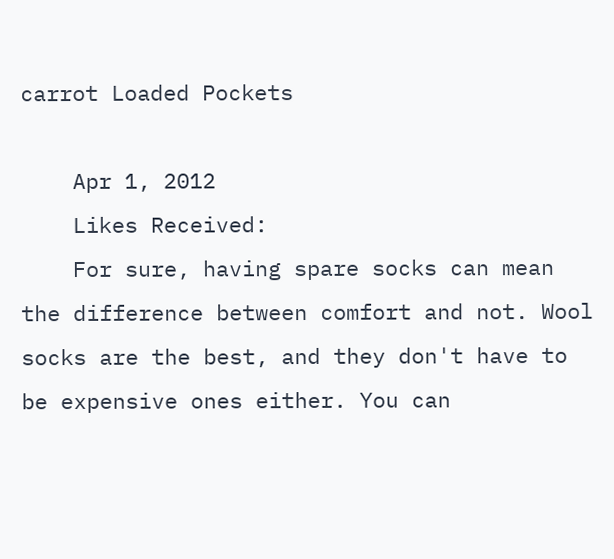carrot Loaded Pockets

    Apr 1, 2012
    Likes Received:
    For sure, having spare socks can mean the difference between comfort and not. Wool socks are the best, and they don't have to be expensive ones either. You can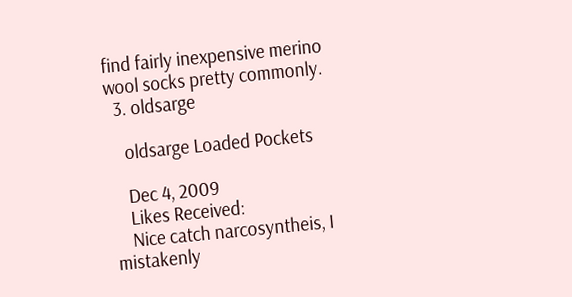find fairly inexpensive merino wool socks pretty commonly.
  3. oldsarge

    oldsarge Loaded Pockets

    Dec 4, 2009
    Likes Received:
    Nice catch narcosyntheis, I mistakenly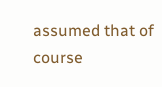assumed that of course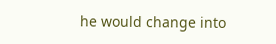he would change into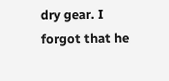dry gear. I forgot that he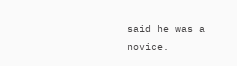said he was a novice.